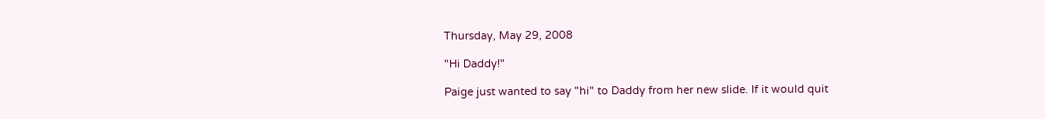Thursday, May 29, 2008

"Hi Daddy!"

Paige just wanted to say "hi" to Daddy from her new slide. If it would quit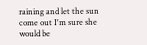raining and let the sun come out I'm sure she would be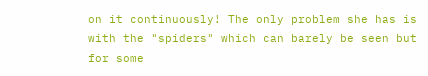on it continuously! The only problem she has is with the "spiders" which can barely be seen but for some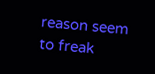reason seem to freak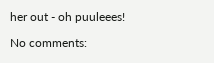her out - oh puuleees!

No comments: